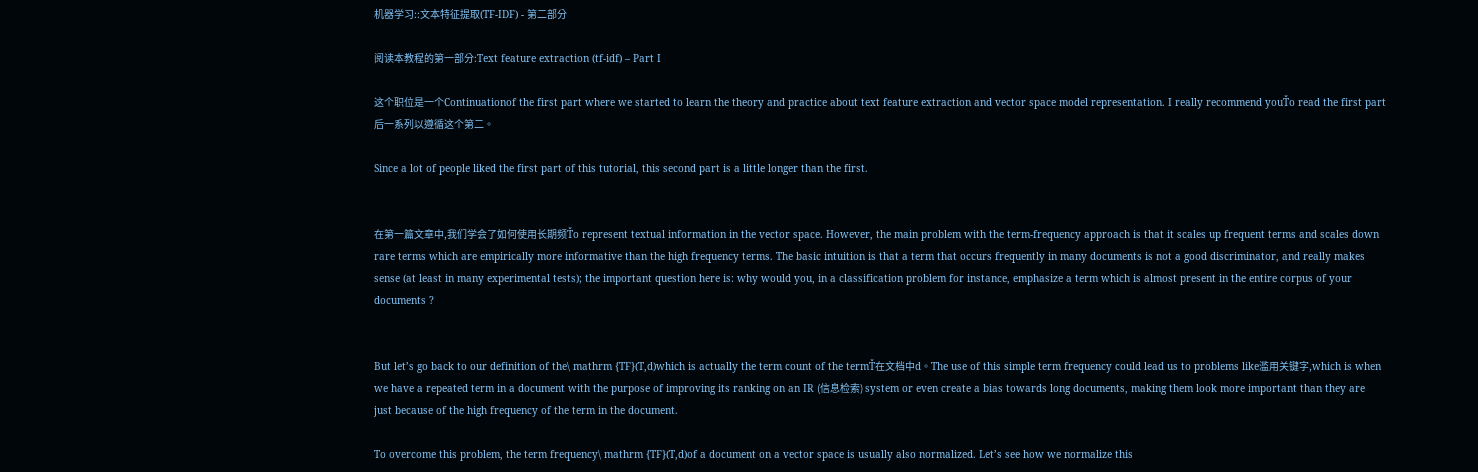机器学习::文本特征提取(TF-IDF) - 第二部分

阅读本教程的第一部分:Text feature extraction (tf-idf) – Part I

这个职位是一个Continuationof the first part where we started to learn the theory and practice about text feature extraction and vector space model representation. I really recommend youŤo read the first part后一系列以遵循这个第二。

Since a lot of people liked the first part of this tutorial, this second part is a little longer than the first.


在第一篇文章中,我们学会了如何使用长期频Ťo represent textual information in the vector space. However, the main problem with the term-frequency approach is that it scales up frequent terms and scales down rare terms which are empirically more informative than the high frequency terms. The basic intuition is that a term that occurs frequently in many documents is not a good discriminator, and really makes sense (at least in many experimental tests); the important question here is: why would you, in a classification problem for instance, emphasize a term which is almost present in the entire corpus of your documents ?


But let’s go back to our definition of the\ mathrm {TF}(T,d)which is actually the term count of the termŤ在文档中d。The use of this simple term frequency could lead us to problems like滥用关键字,which is when we have a repeated term in a document with the purpose of improving its ranking on an IR (信息检索) system or even create a bias towards long documents, making them look more important than they are just because of the high frequency of the term in the document.

To overcome this problem, the term frequency\ mathrm {TF}(T,d)of a document on a vector space is usually also normalized. Let’s see how we normalize this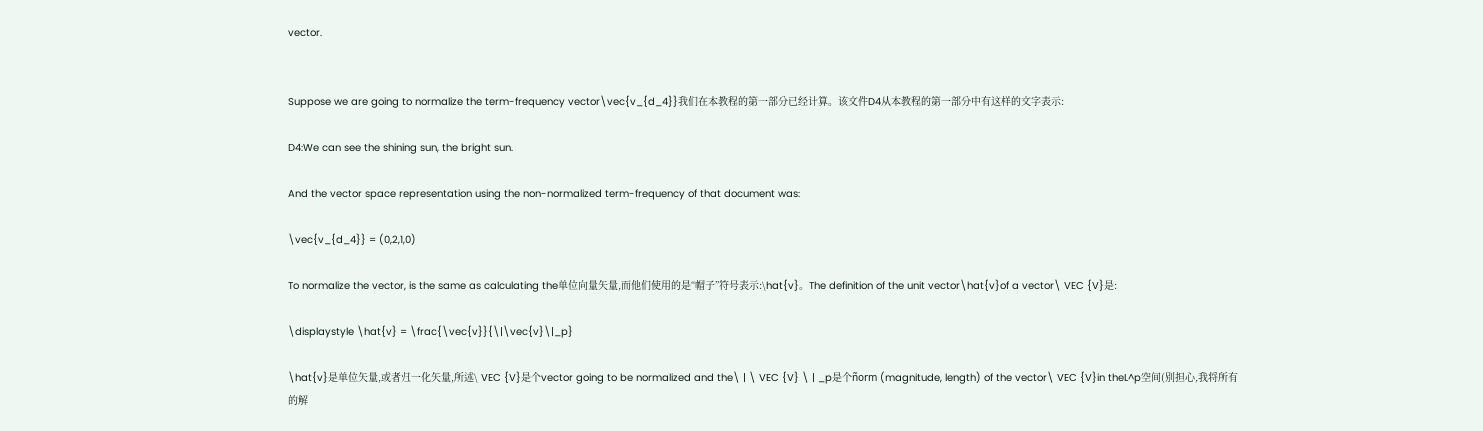vector.


Suppose we are going to normalize the term-frequency vector\vec{v_{d_4}}我们在本教程的第一部分已经计算。该文件D4从本教程的第一部分中有这样的文字表示:

D4:We can see the shining sun, the bright sun.

And the vector space representation using the non-normalized term-frequency of that document was:

\vec{v_{d_4}} = (0,2,1,0)

To normalize the vector, is the same as calculating the单位向量矢量,而他们使用的是“帽子”符号表示:\hat{v}。The definition of the unit vector\hat{v}of a vector\ VEC {V}是:

\displaystyle \hat{v} = \frac{\vec{v}}{\|\vec{v}\|_p}

\hat{v}是单位矢量,或者归一化矢量,所述\ VEC {V}是个vector going to be normalized and the\ | \ VEC {V} \ | _p是个ñorm (magnitude, length) of the vector\ VEC {V}in theL^p空间(别担心,我将所有的解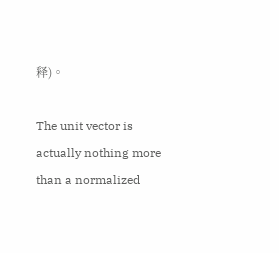释)。

The unit vector is actually nothing more than a normalized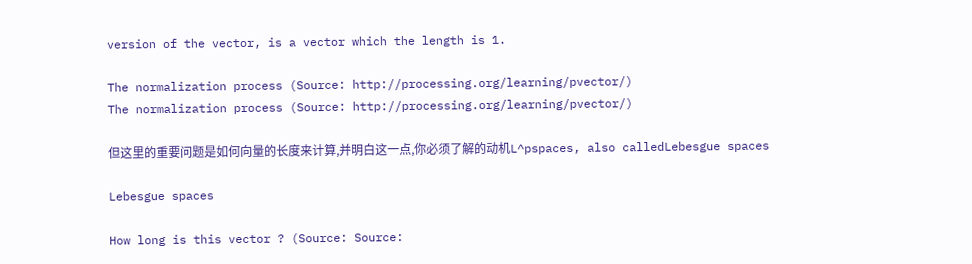version of the vector, is a vector which the length is 1.

The normalization process (Source: http://processing.org/learning/pvector/)
The normalization process (Source: http://processing.org/learning/pvector/)

但这里的重要问题是如何向量的长度来计算,并明白这一点,你必须了解的动机L^pspaces, also calledLebesgue spaces

Lebesgue spaces

How long is this vector ? (Source: Source: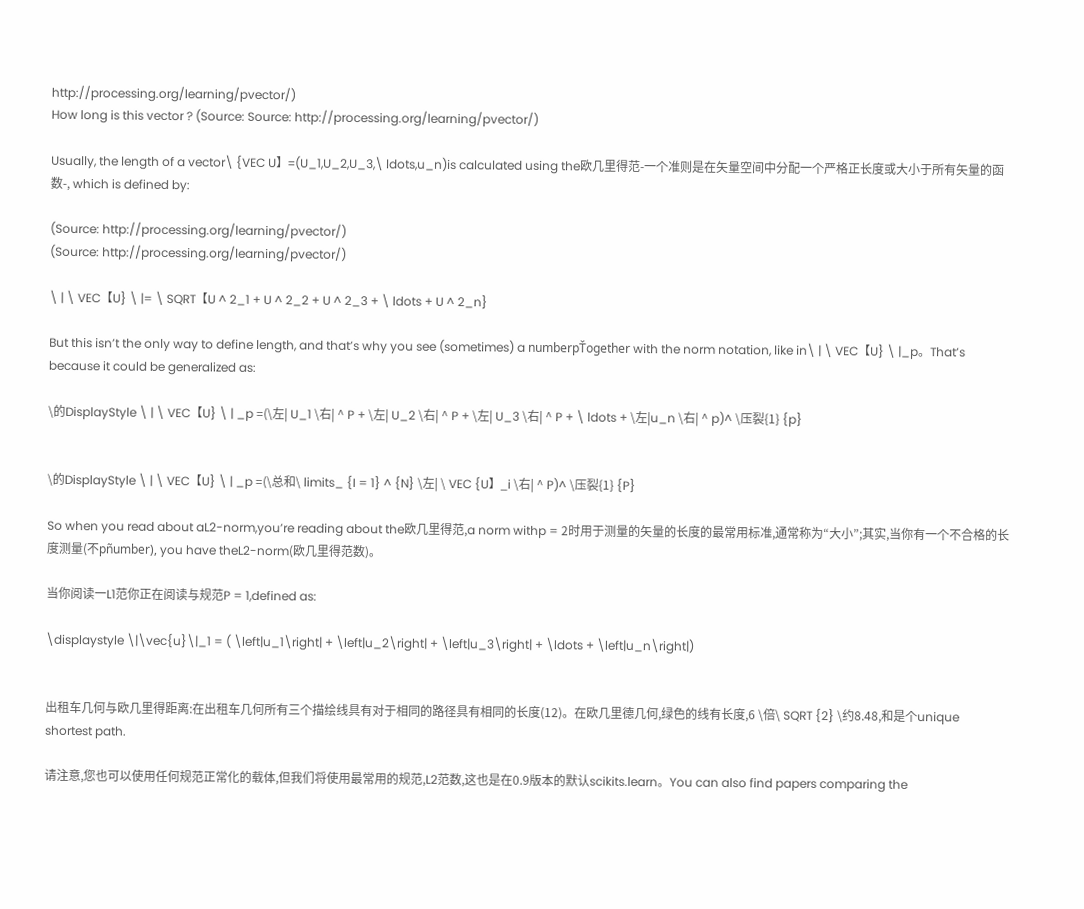http://processing.org/learning/pvector/)
How long is this vector ? (Source: Source: http://processing.org/learning/pvector/)

Usually, the length of a vector\ {VEC U】=(U_1,U_2,U_3,\ ldots,u_n)is calculated using the欧几里得范-一个准则是在矢量空间中分配一个严格正长度或大小于所有矢量的函数-, which is defined by:

(Source: http://processing.org/learning/pvector/)
(Source: http://processing.org/learning/pvector/)

\ | \ VEC【U} \ |= \ SQRT【U ^ 2_1 + U ^ 2_2 + U ^ 2_3 + \ ldots + U ^ 2_n}

But this isn’t the only way to define length, and that’s why you see (sometimes) a numberpŤogether with the norm notation, like in\ | \ VEC【U} \ |_p。That’s because it could be generalized as:

\的DisplayStyle \ | \ VEC【U} \ | _p =(\左| U_1 \右| ^ P + \左| U_2 \右| ^ P + \左| U_3 \右| ^ P + \ ldots + \左|u_n \右| ^ p)^ \压裂{1} {p}


\的DisplayStyle \ | \ VEC【U} \ | _p =(\总和\ limits_ {I = 1} ^ {N} \左| \ VEC {U】_i \右| ^ P)^ \压裂{1} {P}

So when you read about aL2-norm,you’re reading about the欧几里得范,a norm withp = 2时用于测量的矢量的长度的最常用标准,通常称为“大小”;其实,当你有一个不合格的长度测量(不pñumber), you have theL2-norm(欧几里得范数)。

当你阅读一L1范你正在阅读与规范P = 1,defined as:

\displaystyle \|\vec{u}\|_1 = ( \left|u_1\right| + \left|u_2\right| + \left|u_3\right| + \ldots + \left|u_n\right|)


出租车几何与欧几里得距离:在出租车几何所有三个描绘线具有对于相同的路径具有相同的长度(12)。在欧几里德几何,绿色的线有长度,6 \倍\ SQRT {2} \约8.48,和是个unique shortest path.

请注意,您也可以使用任何规范正常化的载体,但我们将使用最常用的规范,L2范数,这也是在0.9版本的默认scikits.learn。You can also find papers comparing the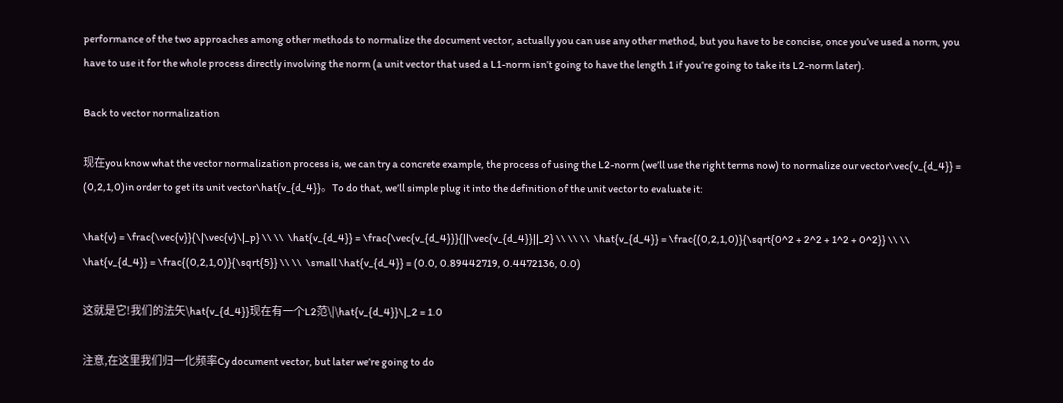performance of the two approaches among other methods to normalize the document vector, actually you can use any other method, but you have to be concise, once you’ve used a norm, you have to use it for the whole process directly involving the norm (a unit vector that used a L1-norm isn’t going to have the length 1 if you’re going to take its L2-norm later).

Back to vector normalization

现在you know what the vector normalization process is, we can try a concrete example, the process of using the L2-norm (we’ll use the right terms now) to normalize our vector\vec{v_{d_4}} = (0,2,1,0)in order to get its unit vector\hat{v_{d_4}}。To do that, we’ll simple plug it into the definition of the unit vector to evaluate it:

\hat{v} = \frac{\vec{v}}{\|\vec{v}\|_p} \\ \\  \hat{v_{d_4}} = \frac{\vec{v_{d_4}}}{||\vec{v_{d_4}}||_2} \\ \\ \\  \hat{v_{d_4}} = \frac{(0,2,1,0)}{\sqrt{0^2 + 2^2 + 1^2 + 0^2}} \\ \\  \hat{v_{d_4}} = \frac{(0,2,1,0)}{\sqrt{5}} \\ \\  \small \hat{v_{d_4}} = (0.0, 0.89442719, 0.4472136, 0.0)

这就是它!我们的法矢\hat{v_{d_4}}现在有一个L2范\|\hat{v_{d_4}}\|_2 = 1.0

注意,在这里我们归一化频率Cy document vector, but later we’re going to do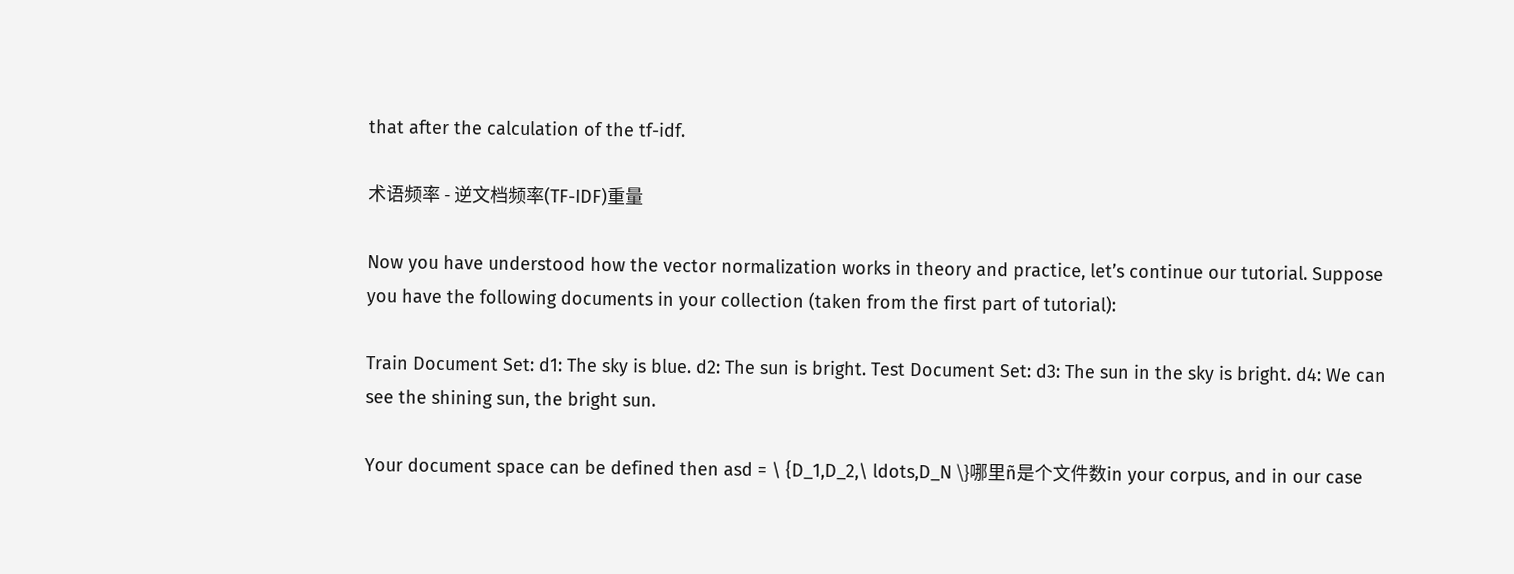that after the calculation of the tf-idf.

术语频率 - 逆文档频率(TF-IDF)重量

Now you have understood how the vector normalization works in theory and practice, let’s continue our tutorial. Suppose you have the following documents in your collection (taken from the first part of tutorial):

Train Document Set: d1: The sky is blue. d2: The sun is bright. Test Document Set: d3: The sun in the sky is bright. d4: We can see the shining sun, the bright sun.

Your document space can be defined then asd = \ {D_1,D_2,\ ldots,D_N \}哪里ñ是个文件数in your corpus, and in our case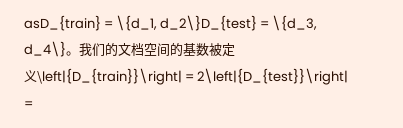asD_{train} = \{d_1, d_2\}D_{test} = \{d_3, d_4\}。我们的文档空间的基数被定义\left|{D_{train}}\right| = 2\left|{D_{test}}\right| =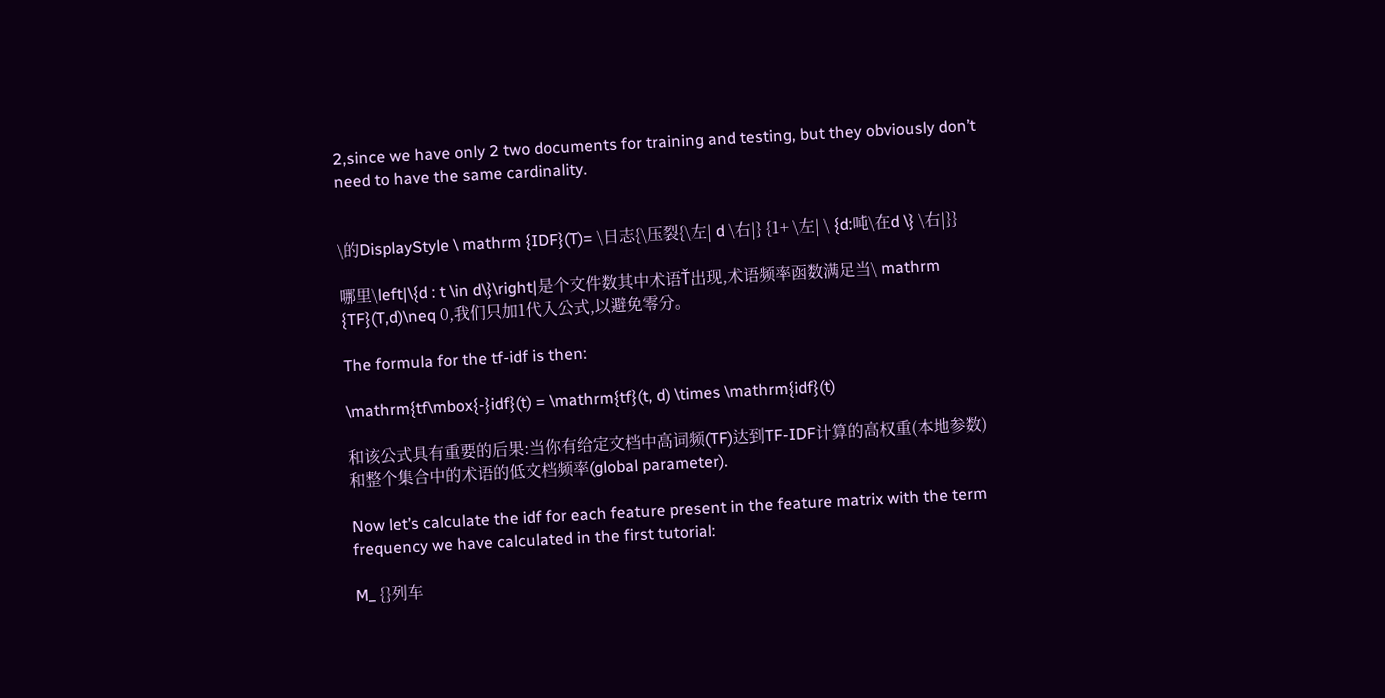2,since we have only 2 two documents for training and testing, but they obviously don’t need to have the same cardinality.


\的DisplayStyle \ mathrm {IDF}(T)= \日志{\压裂{\左| d \右|} {1+ \左| \ {d:吨\在d \} \右|}}

哪里\left|\{d : t \in d\}\right|是个文件数其中术语Ť出现,术语频率函数满足当\ mathrm {TF}(T,d)\neq 0,我们只加1代入公式,以避免零分。

The formula for the tf-idf is then:

\mathrm{tf\mbox{-}idf}(t) = \mathrm{tf}(t, d) \times \mathrm{idf}(t)

和该公式具有重要的后果:当你有给定文档中高词频(TF)达到TF-IDF计算的高权重(本地参数)和整个集合中的术语的低文档频率(global parameter).

Now let’s calculate the idf for each feature present in the feature matrix with the term frequency we have calculated in the first tutorial:

M_ {}列车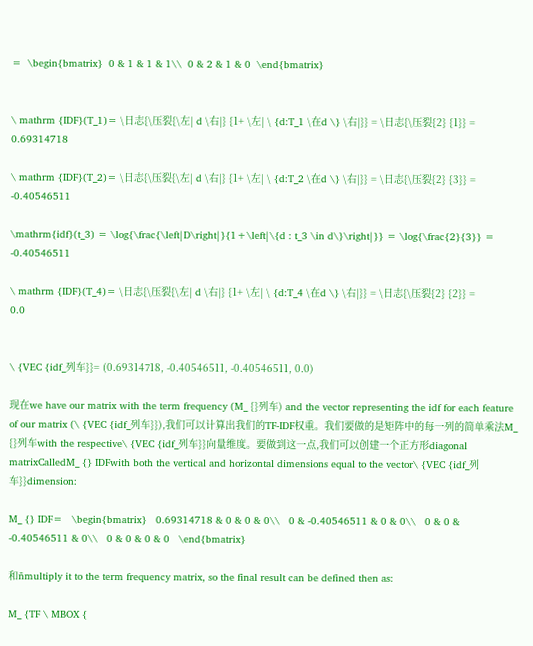=  \begin{bmatrix}  0 & 1 & 1 & 1\\  0 & 2 & 1 & 0  \end{bmatrix}


\ mathrm {IDF}(T_1)= \日志{\压裂{\左| d \右|} {1+ \左| \ {d:T_1 \在d \} \右|}} = \日志{\压裂{2} {1}} = 0.69314718

\ mathrm {IDF}(T_2)= \日志{\压裂{\左| d \右|} {1+ \左| \ {d:T_2 \在d \} \右|}} = \日志{\压裂{2} {3}} = -0.40546511

\mathrm{idf}(t_3) = \log{\frac{\left|D\right|}{1+\left|\{d : t_3 \in d\}\right|}} = \log{\frac{2}{3}} = -0.40546511

\ mathrm {IDF}(T_4)= \日志{\压裂{\左| d \右|} {1+ \左| \ {d:T_4 \在d \} \右|}} = \日志{\压裂{2} {2}} = 0.0


\ {VEC {idf_列车}}= (0.69314718, -0.40546511, -0.40546511, 0.0)

现在we have our matrix with the term frequency (M_ {}列车) and the vector representing the idf for each feature of our matrix (\ {VEC {idf_列车}}),我们可以计算出我们的TF-IDF权重。我们要做的是矩阵中的每一列的简单乘法M_ {}列车with the respective\ {VEC {idf_列车}}向量维度。要做到这一点,我们可以创建一个正方形diagonal matrixCalledM_ {} IDFwith both the vertical and horizontal dimensions equal to the vector\ {VEC {idf_列车}}dimension:

M_ {} IDF=   \begin{bmatrix}   0.69314718 & 0 & 0 & 0\\   0 & -0.40546511 & 0 & 0\\   0 & 0 & -0.40546511 & 0\\   0 & 0 & 0 & 0   \end{bmatrix}

和ñmultiply it to the term frequency matrix, so the final result can be defined then as:

M_ {TF \ MBOX {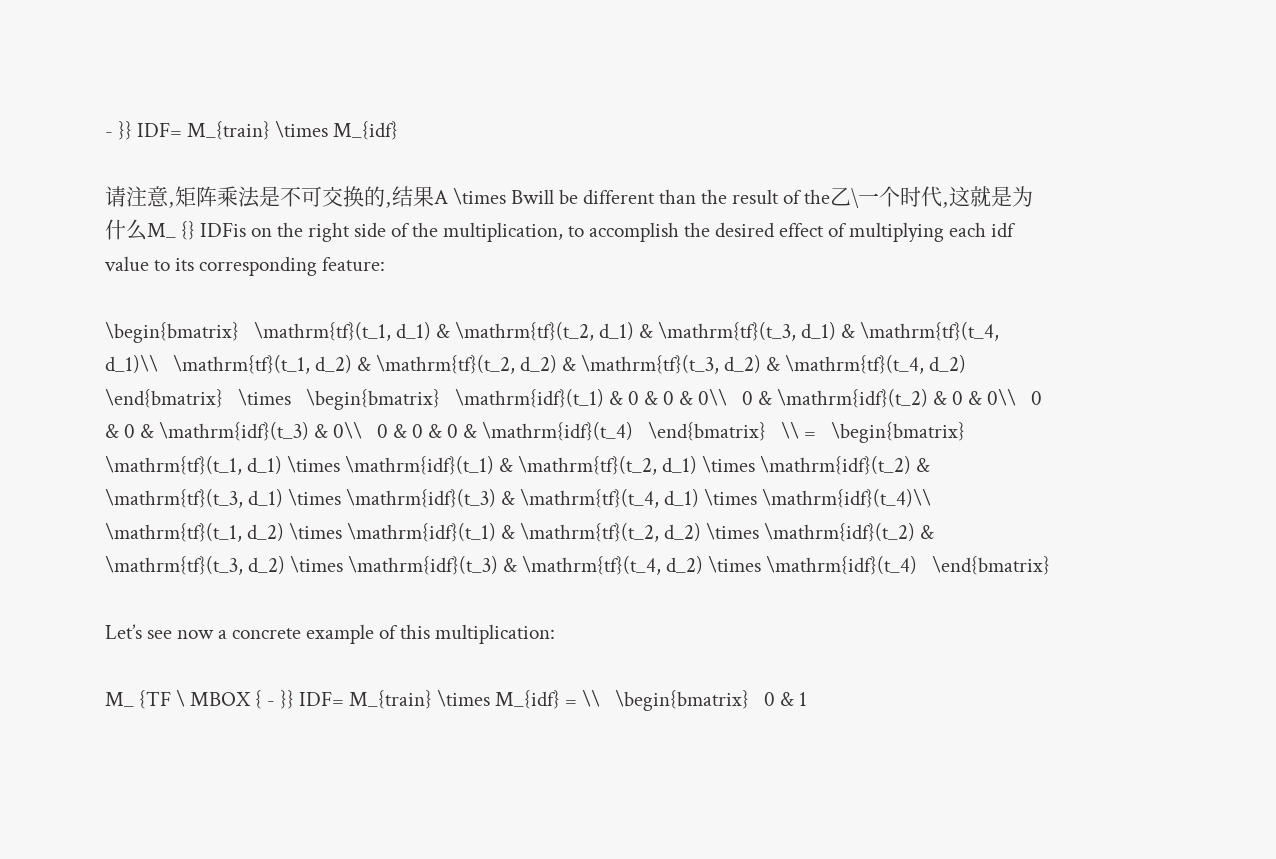- }} IDF= M_{train} \times M_{idf}

请注意,矩阵乘法是不可交换的,结果A \times Bwill be different than the result of the乙\一个时代,这就是为什么M_ {} IDFis on the right side of the multiplication, to accomplish the desired effect of multiplying each idf value to its corresponding feature:

\begin{bmatrix}   \mathrm{tf}(t_1, d_1) & \mathrm{tf}(t_2, d_1) & \mathrm{tf}(t_3, d_1) & \mathrm{tf}(t_4, d_1)\\   \mathrm{tf}(t_1, d_2) & \mathrm{tf}(t_2, d_2) & \mathrm{tf}(t_3, d_2) & \mathrm{tf}(t_4, d_2)   \end{bmatrix}   \times   \begin{bmatrix}   \mathrm{idf}(t_1) & 0 & 0 & 0\\   0 & \mathrm{idf}(t_2) & 0 & 0\\   0 & 0 & \mathrm{idf}(t_3) & 0\\   0 & 0 & 0 & \mathrm{idf}(t_4)   \end{bmatrix}   \\ =   \begin{bmatrix}   \mathrm{tf}(t_1, d_1) \times \mathrm{idf}(t_1) & \mathrm{tf}(t_2, d_1) \times \mathrm{idf}(t_2) & \mathrm{tf}(t_3, d_1) \times \mathrm{idf}(t_3) & \mathrm{tf}(t_4, d_1) \times \mathrm{idf}(t_4)\\   \mathrm{tf}(t_1, d_2) \times \mathrm{idf}(t_1) & \mathrm{tf}(t_2, d_2) \times \mathrm{idf}(t_2) & \mathrm{tf}(t_3, d_2) \times \mathrm{idf}(t_3) & \mathrm{tf}(t_4, d_2) \times \mathrm{idf}(t_4)   \end{bmatrix}

Let’s see now a concrete example of this multiplication:

M_ {TF \ MBOX { - }} IDF= M_{train} \times M_{idf} = \\   \begin{bmatrix}   0 & 1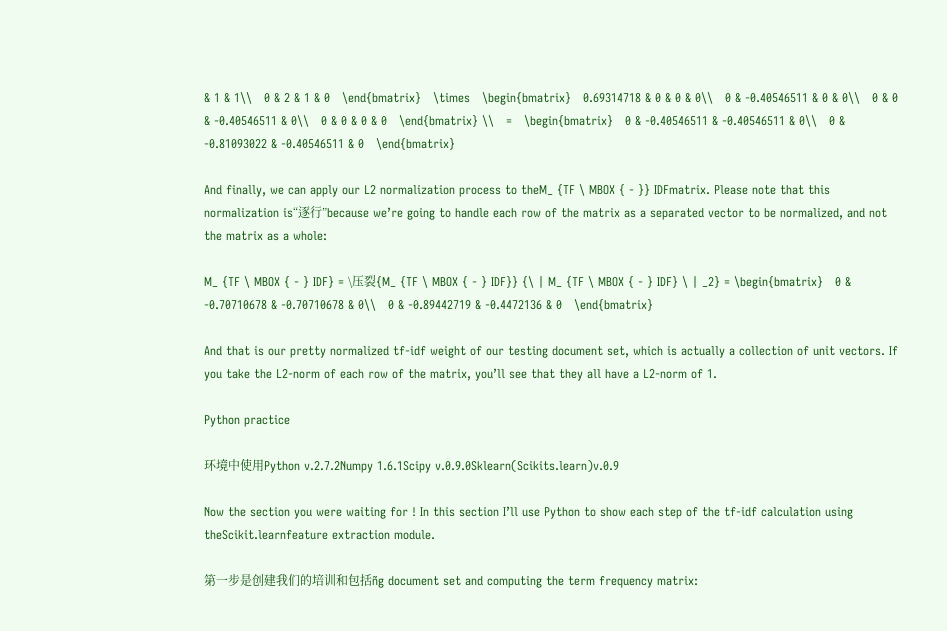& 1 & 1\\   0 & 2 & 1 & 0   \end{bmatrix}   \times   \begin{bmatrix}   0.69314718 & 0 & 0 & 0\\   0 & -0.40546511 & 0 & 0\\   0 & 0 & -0.40546511 & 0\\   0 & 0 & 0 & 0   \end{bmatrix} \\   =   \begin{bmatrix}   0 & -0.40546511 & -0.40546511 & 0\\   0 & -0.81093022 & -0.40546511 & 0   \end{bmatrix}

And finally, we can apply our L2 normalization process to theM_ {TF \ MBOX { - }} IDFmatrix. Please note that this normalization is“逐行”because we’re going to handle each row of the matrix as a separated vector to be normalized, and not the matrix as a whole:

M_ {TF \ MBOX { - } IDF} = \压裂{M_ {TF \ MBOX { - } IDF}} {\ | M_ {TF \ MBOX { - } IDF} \ | _2} = \begin{bmatrix}   0 & -0.70710678 & -0.70710678 & 0\\   0 & -0.89442719 & -0.4472136 & 0   \end{bmatrix}

And that is our pretty normalized tf-idf weight of our testing document set, which is actually a collection of unit vectors. If you take the L2-norm of each row of the matrix, you’ll see that they all have a L2-norm of 1.

Python practice

环境中使用Python v.2.7.2Numpy 1.6.1Scipy v.0.9.0Sklearn(Scikits.learn)v.0.9

Now the section you were waiting for ! In this section I’ll use Python to show each step of the tf-idf calculation using theScikit.learnfeature extraction module.

第一步是创建我们的培训和包括ñg document set and computing the term frequency matrix: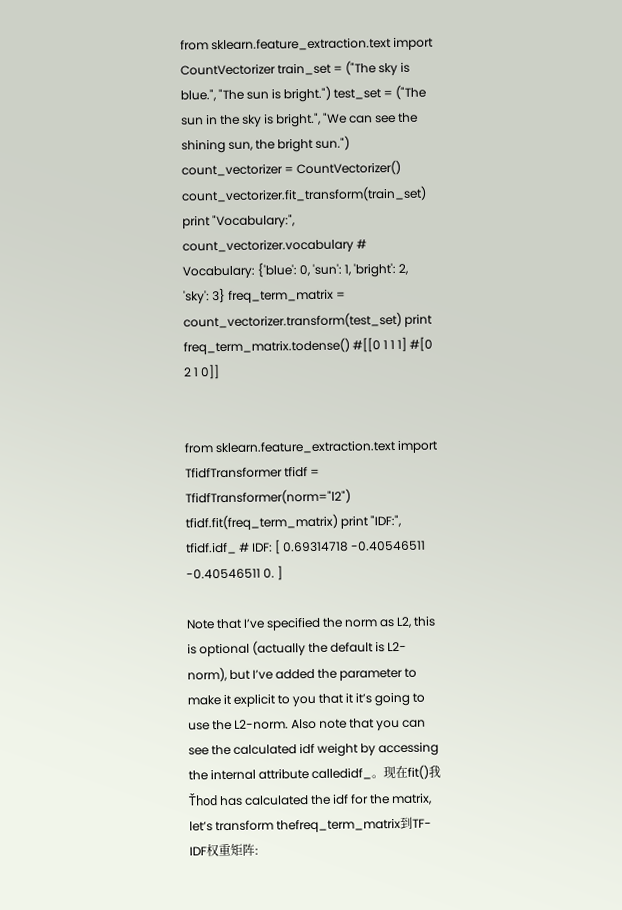from sklearn.feature_extraction.text import CountVectorizer train_set = ("The sky is blue.", "The sun is bright.") test_set = ("The sun in the sky is bright.", "We can see the shining sun, the bright sun.") count_vectorizer = CountVectorizer() count_vectorizer.fit_transform(train_set) print "Vocabulary:", count_vectorizer.vocabulary # Vocabulary: {'blue': 0, 'sun': 1, 'bright': 2, 'sky': 3} freq_term_matrix = count_vectorizer.transform(test_set) print freq_term_matrix.todense() #[[0 1 1 1] #[0 2 1 0]]


from sklearn.feature_extraction.text import TfidfTransformer tfidf = TfidfTransformer(norm="l2") tfidf.fit(freq_term_matrix) print "IDF:", tfidf.idf_ # IDF: [ 0.69314718 -0.40546511 -0.40546511 0. ]

Note that I’ve specified the norm as L2, this is optional (actually the default is L2-norm), but I’ve added the parameter to make it explicit to you that it it’s going to use the L2-norm. Also note that you can see the calculated idf weight by accessing the internal attribute calledidf_。现在fit()我Ťhod has calculated the idf for the matrix, let’s transform thefreq_term_matrix到TF-IDF权重矩阵: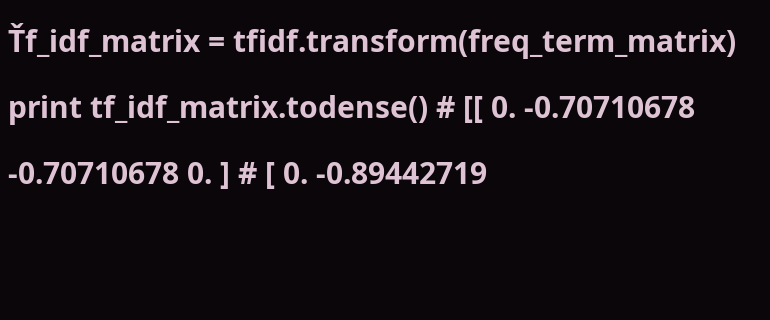Ťf_idf_matrix = tfidf.transform(freq_term_matrix) print tf_idf_matrix.todense() # [[ 0. -0.70710678 -0.70710678 0. ] # [ 0. -0.89442719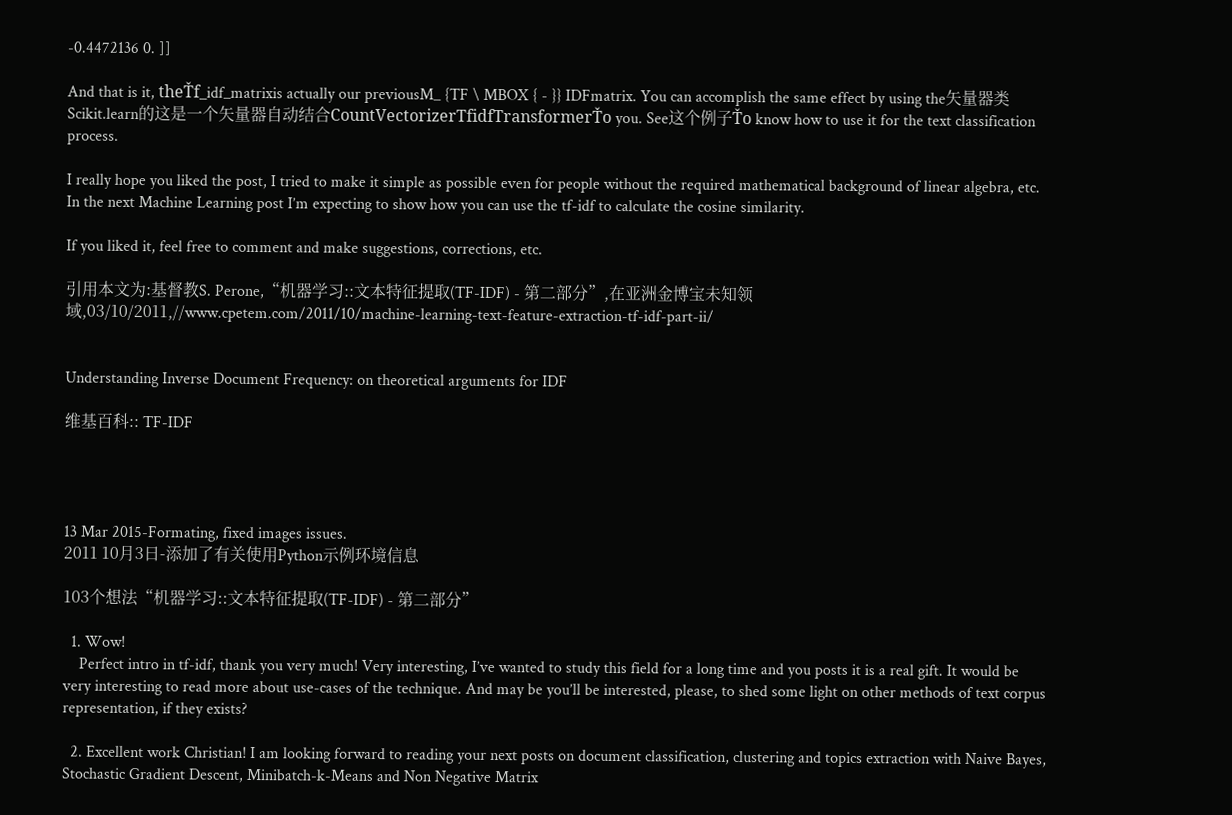-0.4472136 0. ]]

And that is it, theŤf_idf_matrixis actually our previousM_ {TF \ MBOX { - }} IDFmatrix. You can accomplish the same effect by using the矢量器类Scikit.learn的这是一个矢量器自动结合CountVectorizerTfidfTransformerŤo you. See这个例子Ťo know how to use it for the text classification process.

I really hope you liked the post, I tried to make it simple as possible even for people without the required mathematical background of linear algebra, etc. In the next Machine Learning post I’m expecting to show how you can use the tf-idf to calculate the cosine similarity.

If you liked it, feel free to comment and make suggestions, corrections, etc.

引用本文为:基督教S. Perone,“机器学习::文本特征提取(TF-IDF) - 第二部分”,在亚洲金博宝未知领域,03/10/2011,//www.cpetem.com/2011/10/machine-learning-text-feature-extraction-tf-idf-part-ii/


Understanding Inverse Document Frequency: on theoretical arguments for IDF

维基百科:: TF-IDF




13 Mar 2015-Formating, fixed images issues.
2011 10月3日-添加了有关使用Python示例环境信息

103个想法“机器学习::文本特征提取(TF-IDF) - 第二部分”

  1. Wow!
    Perfect intro in tf-idf, thank you very much! Very interesting, I’ve wanted to study this field for a long time and you posts it is a real gift. It would be very interesting to read more about use-cases of the technique. And may be you’ll be interested, please, to shed some light on other methods of text corpus representation, if they exists?

  2. Excellent work Christian! I am looking forward to reading your next posts on document classification, clustering and topics extraction with Naive Bayes, Stochastic Gradient Descent, Minibatch-k-Means and Non Negative Matrix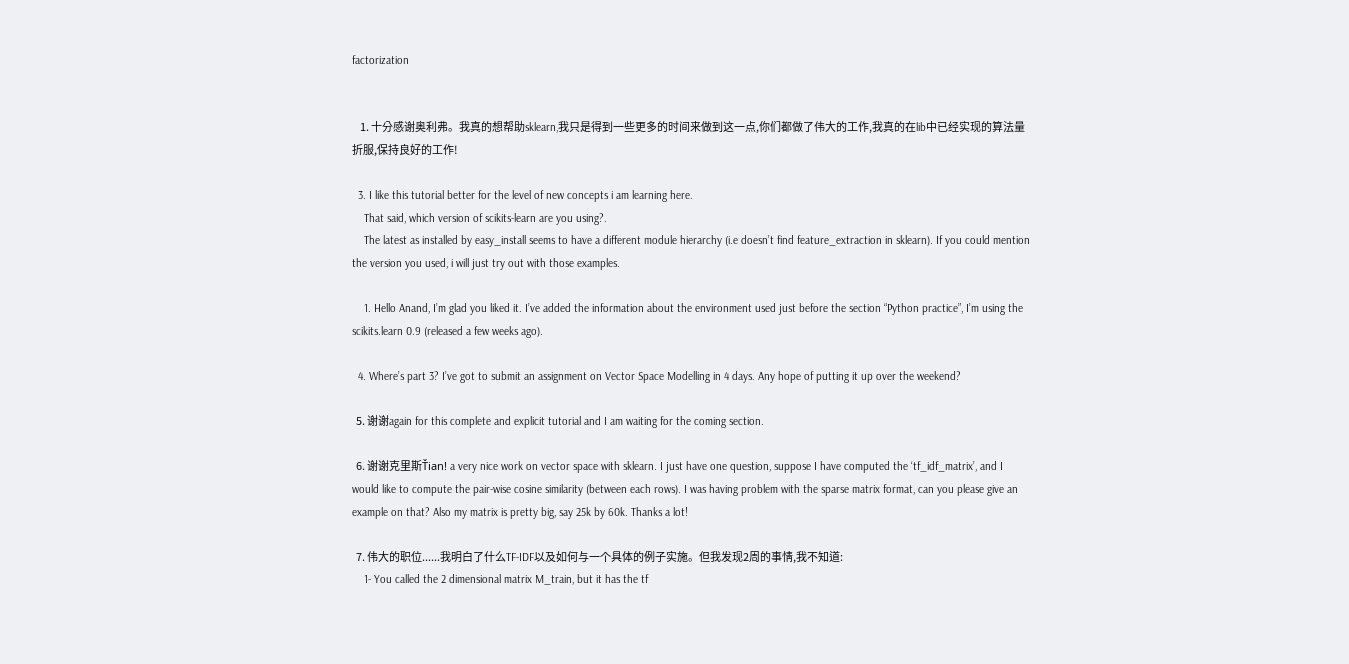factorization


    1. 十分感谢奥利弗。我真的想帮助sklearn,我只是得到一些更多的时间来做到这一点,你们都做了伟大的工作,我真的在lib中已经实现的算法量折服,保持良好的工作!

  3. I like this tutorial better for the level of new concepts i am learning here.
    That said, which version of scikits-learn are you using?.
    The latest as installed by easy_install seems to have a different module hierarchy (i.e doesn’t find feature_extraction in sklearn). If you could mention the version you used, i will just try out with those examples.

    1. Hello Anand, I’m glad you liked it. I’ve added the information about the environment used just before the section “Python practice”, I’m using the scikits.learn 0.9 (released a few weeks ago).

  4. Where’s part 3? I’ve got to submit an assignment on Vector Space Modelling in 4 days. Any hope of putting it up over the weekend?

  5. 谢谢again for this complete and explicit tutorial and I am waiting for the coming section.

  6. 谢谢克里斯Ťian! a very nice work on vector space with sklearn. I just have one question, suppose I have computed the ‘tf_idf_matrix’, and I would like to compute the pair-wise cosine similarity (between each rows). I was having problem with the sparse matrix format, can you please give an example on that? Also my matrix is pretty big, say 25k by 60k. Thanks a lot!

  7. 伟大的职位......我明白了什么TF-IDF以及如何与一个具体的例子实施。但我发现2周的事情,我不知道:
    1- You called the 2 dimensional matrix M_train, but it has the tf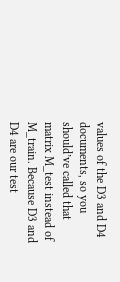values of the D3 and D4 documents, so you should’ve called that matrix M_test instead of M_train. Because D3 and D4 are our test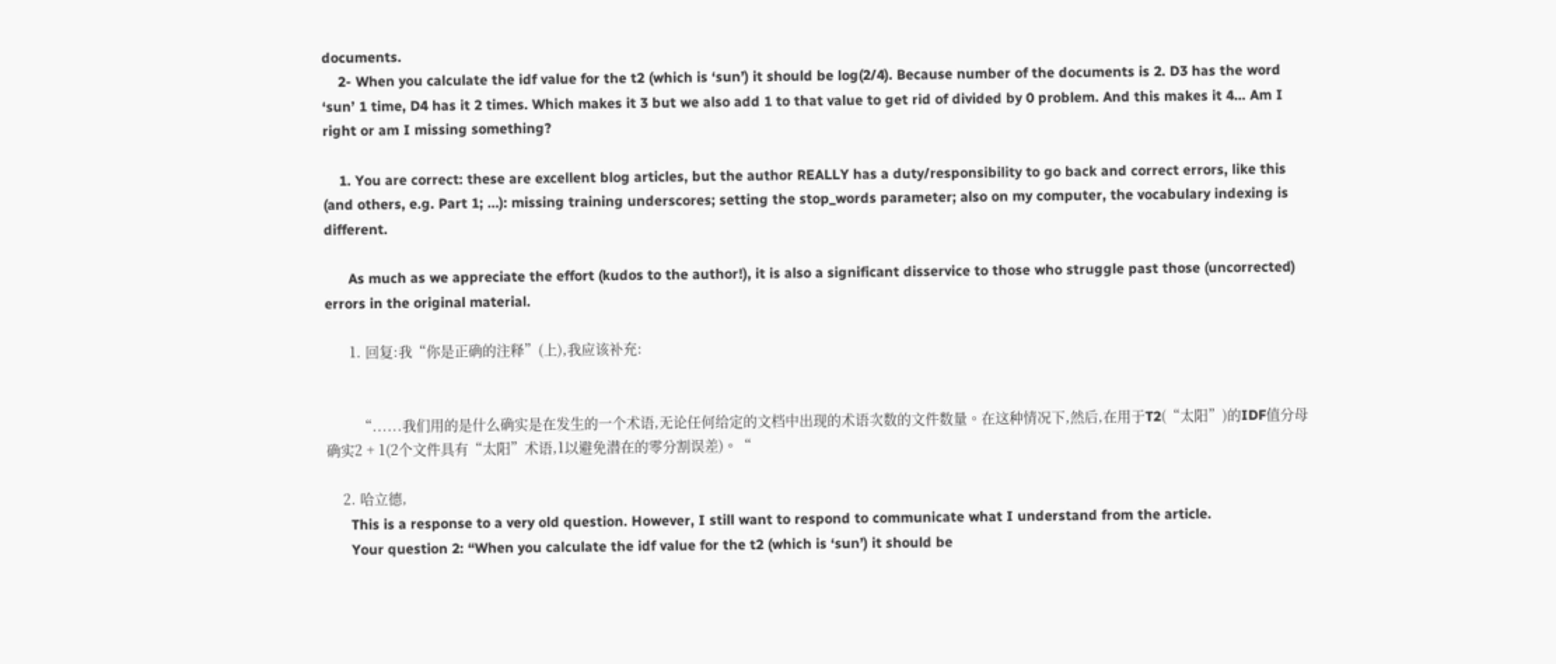documents.
    2- When you calculate the idf value for the t2 (which is ‘sun’) it should be log(2/4). Because number of the documents is 2. D3 has the word ‘sun’ 1 time, D4 has it 2 times. Which makes it 3 but we also add 1 to that value to get rid of divided by 0 problem. And this makes it 4… Am I right or am I missing something?

    1. You are correct: these are excellent blog articles, but the author REALLY has a duty/responsibility to go back and correct errors, like this (and others, e.g. Part 1; …): missing training underscores; setting the stop_words parameter; also on my computer, the vocabulary indexing is different.

      As much as we appreciate the effort (kudos to the author!), it is also a significant disservice to those who struggle past those (uncorrected) errors in the original material.

      1. 回复:我“你是正确的注释”(上),我应该补充:


        “......我们用的是什么确实是在发生的一个术语,无论任何给定的文档中出现的术语次数的文件数量。在这种情况下,然后,在用于T2(“太阳”)的IDF值分母确实2 + 1(2个文件具有“太阳”术语,1以避免潜在的零分割误差)。“

    2. 哈立德,
      This is a response to a very old question. However, I still want to respond to communicate what I understand from the article.
      Your question 2: “When you calculate the idf value for the t2 (which is ‘sun’) it should be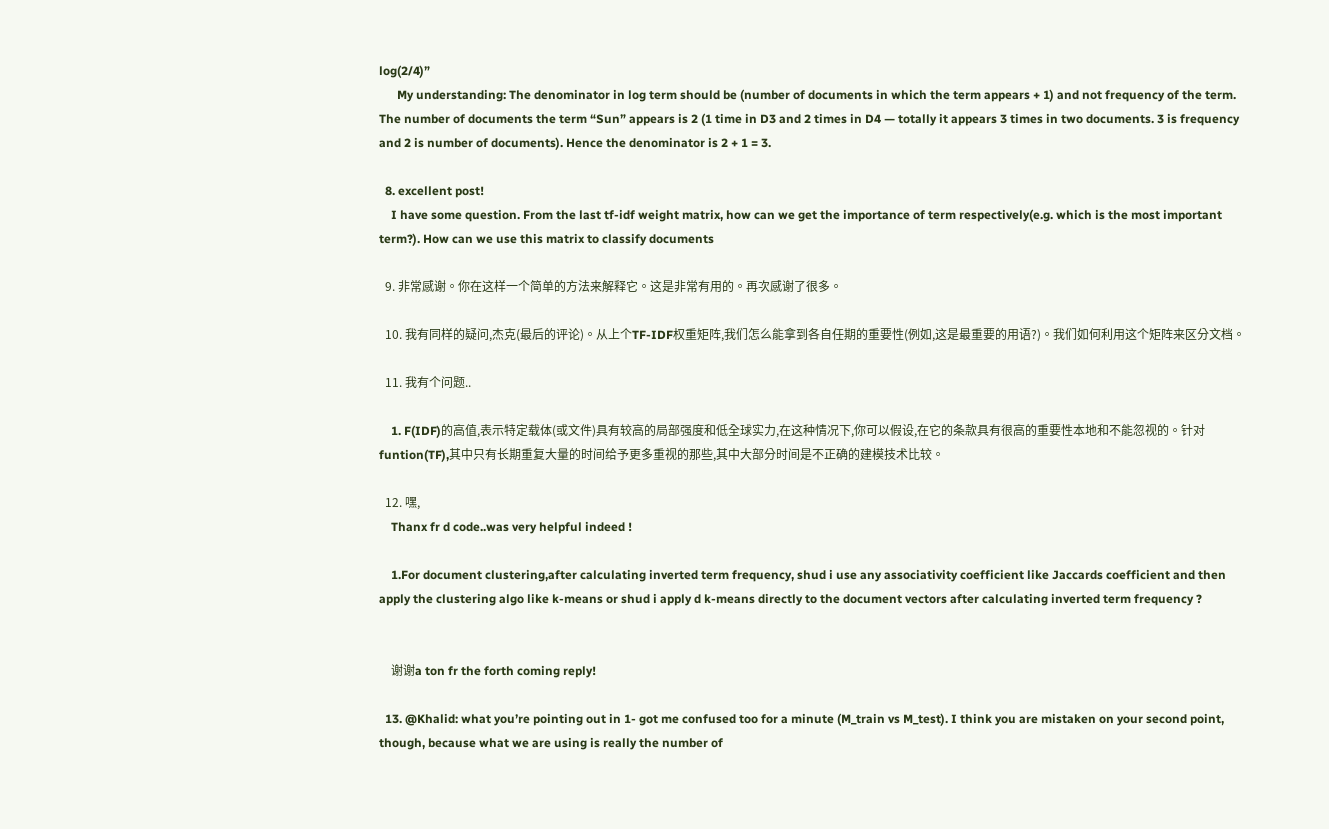log(2/4)”
      My understanding: The denominator in log term should be (number of documents in which the term appears + 1) and not frequency of the term. The number of documents the term “Sun” appears is 2 (1 time in D3 and 2 times in D4 — totally it appears 3 times in two documents. 3 is frequency and 2 is number of documents). Hence the denominator is 2 + 1 = 3.

  8. excellent post!
    I have some question. From the last tf-idf weight matrix, how can we get the importance of term respectively(e.g. which is the most important term?). How can we use this matrix to classify documents

  9. 非常感谢。你在这样一个简单的方法来解释它。这是非常有用的。再次感谢了很多。

  10. 我有同样的疑问,杰克(最后的评论)。从上个TF-IDF权重矩阵,我们怎么能拿到各自任期的重要性(例如,这是最重要的用语?)。我们如何利用这个矩阵来区分文档。

  11. 我有个问题..

    1. F(IDF)的高值,表示特定载体(或文件)具有较高的局部强度和低全球实力,在这种情况下,你可以假设,在它的条款具有很高的重要性本地和不能忽视的。针对funtion(TF),其中只有长期重复大量的时间给予更多重视的那些,其中大部分时间是不正确的建模技术比较。

  12. 嘿,
    Thanx fr d code..was very helpful indeed !

    1.For document clustering,after calculating inverted term frequency, shud i use any associativity coefficient like Jaccards coefficient and then apply the clustering algo like k-means or shud i apply d k-means directly to the document vectors after calculating inverted term frequency ?


    谢谢a ton fr the forth coming reply!

  13. @Khalid: what you’re pointing out in 1- got me confused too for a minute (M_train vs M_test). I think you are mistaken on your second point, though, because what we are using is really the number of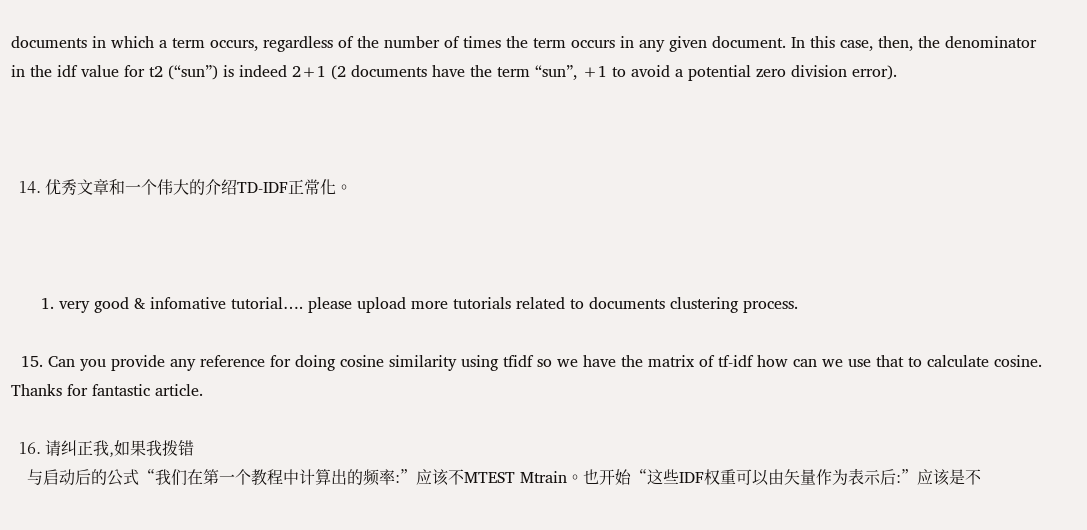documents in which a term occurs, regardless of the number of times the term occurs in any given document. In this case, then, the denominator in the idf value for t2 (“sun”) is indeed 2+1 (2 documents have the term “sun”, +1 to avoid a potential zero division error).



  14. 优秀文章和一个伟大的介绍TD-IDF正常化。



      1. very good & infomative tutorial…. please upload more tutorials related to documents clustering process.

  15. Can you provide any reference for doing cosine similarity using tfidf so we have the matrix of tf-idf how can we use that to calculate cosine. Thanks for fantastic article.

  16. 请纠正我,如果我拨错
    与启动后的公式“我们在第一个教程中计算出的频率:”应该不MTEST Mtrain。也开始“这些IDF权重可以由矢量作为表示后:”应该是不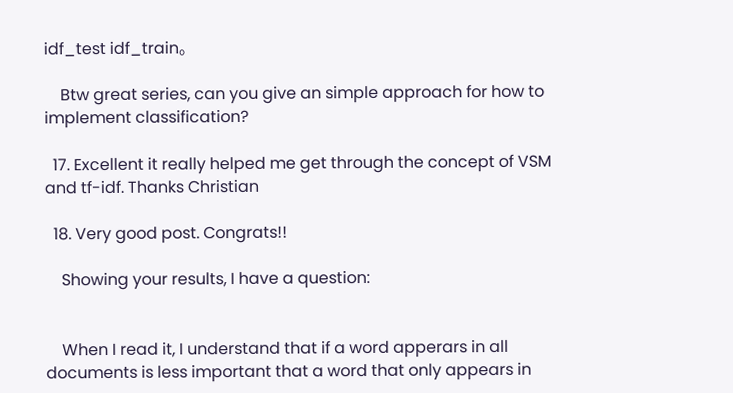idf_test idf_train。

    Btw great series, can you give an simple approach for how to implement classification?

  17. Excellent it really helped me get through the concept of VSM and tf-idf. Thanks Christian

  18. Very good post. Congrats!!

    Showing your results, I have a question:


    When I read it, I understand that if a word apperars in all documents is less important that a word that only appears in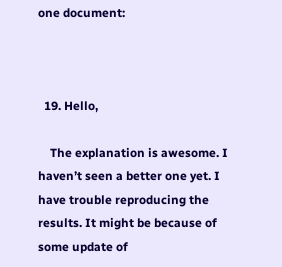one document:



  19. Hello,

    The explanation is awesome. I haven’t seen a better one yet. I have trouble reproducing the results. It might be because of some update of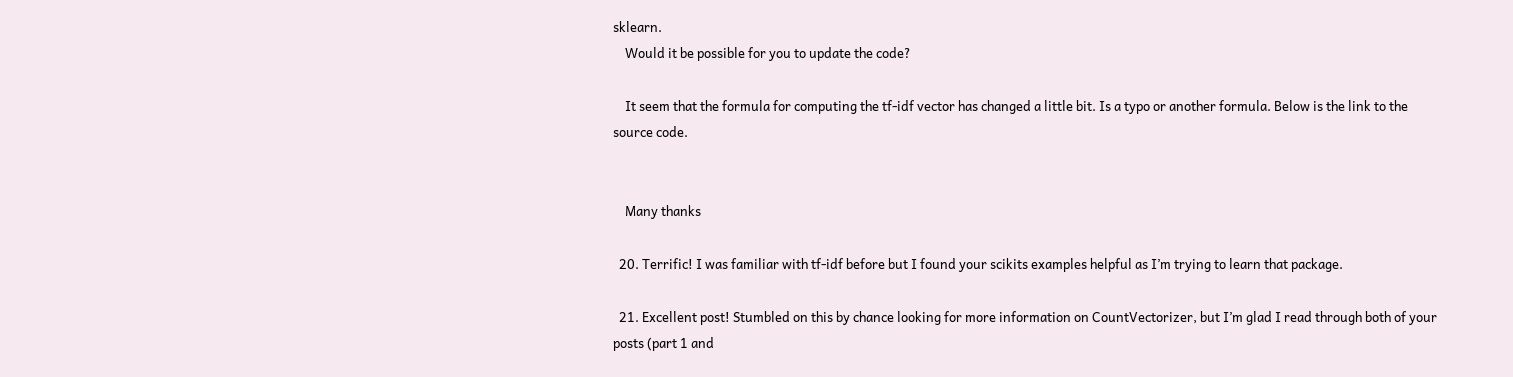sklearn.
    Would it be possible for you to update the code?

    It seem that the formula for computing the tf-idf vector has changed a little bit. Is a typo or another formula. Below is the link to the source code.


    Many thanks

  20. Terrific! I was familiar with tf-idf before but I found your scikits examples helpful as I’m trying to learn that package.

  21. Excellent post! Stumbled on this by chance looking for more information on CountVectorizer, but I’m glad I read through both of your posts (part 1 and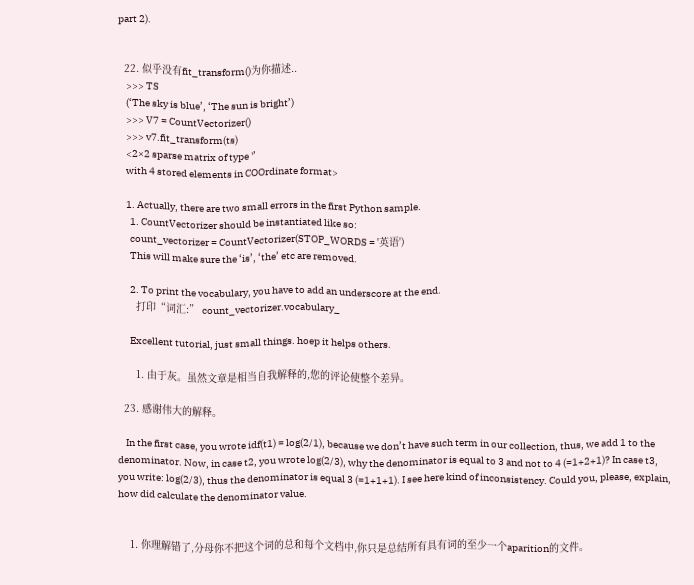part 2).


  22. 似乎没有fit_transform()为你描述..
    >>> TS
    (‘The sky is blue’, ‘The sun is bright’)
    >>> V7 = CountVectorizer()
    >>> v7.fit_transform(ts)
    <2×2 sparse matrix of type '’
    with 4 stored elements in COOrdinate format>

    1. Actually, there are two small errors in the first Python sample.
      1. CountVectorizer should be instantiated like so:
      count_vectorizer = CountVectorizer(STOP_WORDS = '英语')
      This will make sure the ‘is’, ‘the’ etc are removed.

      2. To print the vocabulary, you have to add an underscore at the end.
      打印“词汇:” count_vectorizer.vocabulary_

      Excellent tutorial, just small things. hoep it helps others.

      1. 由于灰。虽然文章是相当自我解释的,您的评论使整个差异。

  23. 感谢伟大的解释。

    In the first case, you wrote idf(t1) = log(2/1), because we don’t have such term in our collection, thus, we add 1 to the denominator. Now, in case t2, you wrote log(2/3), why the denominator is equal to 3 and not to 4 (=1+2+1)? In case t3, you write: log(2/3), thus the denominator is equal 3 (=1+1+1). I see here kind of inconsistency. Could you, please, explain, how did calculate the denominator value.


    1. 你理解错了,分母你不把这个词的总和每个文档中,你只是总结所有具有词的至少一个aparition的文件。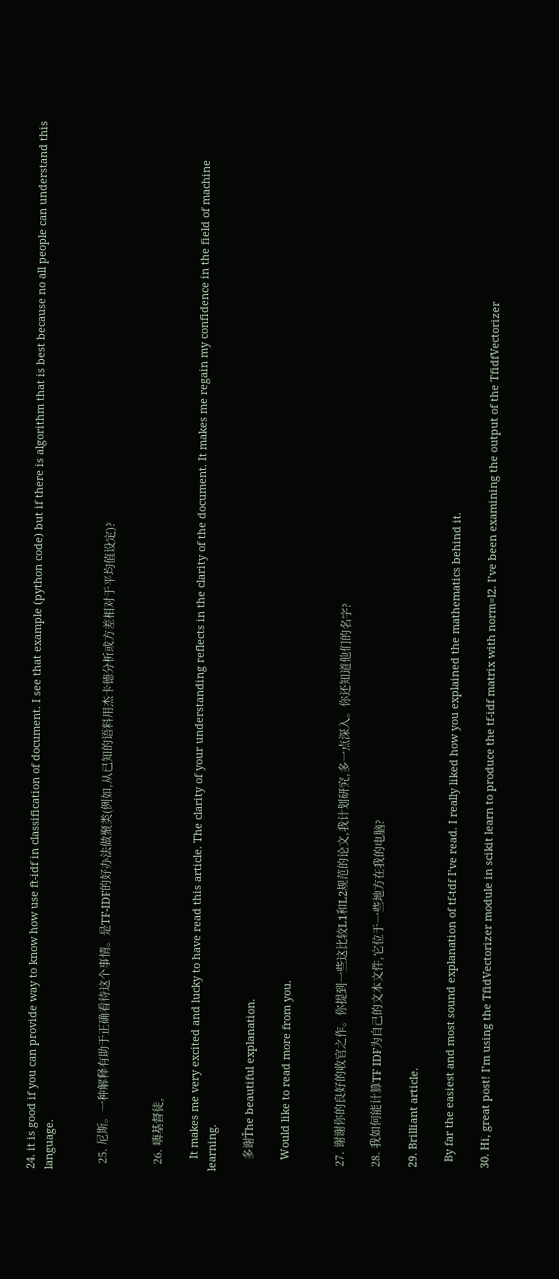24. it is good if you can provide way to know how use ft-idf in classification of document. I see that example (python code) but if there is algorithm that is best because no all people can understand this language.


  25. 尼斯。一种解释有助于正确看待这个事情。是TF-IDF的好办法做聚类(例如,从已知的语料用杰卡德分析或方差相对于平均值设定)?


  26. 嗨基督徒,

    It makes me very excited and lucky to have read this article. The clarity of your understanding reflects in the clarity of the document. It makes me regain my confidence in the field of machine learning.

    多谢Ťhe beautiful explanation.

    Would like to read more from you.


  27. 谢谢你的良好的收官之作。你提到一些这比较L1和L2规范的论文,我计划研究,多一点深入。你还知道他们的名字?

  28. 我如何能计算TF IDF为自己的文本文件,它位于一些地方在我的电脑?

  29. Brilliant article.

    By far the easiest and most sound explanation of tf-tdf I’ve read. I really liked how you explained the mathematics behind it.

  30. Hi, great post! I’m using the TfidVectorizer module in scikit learn to produce the tf-idf matrix with norm=l2. I’ve been examining the output of the TfidfVectorizer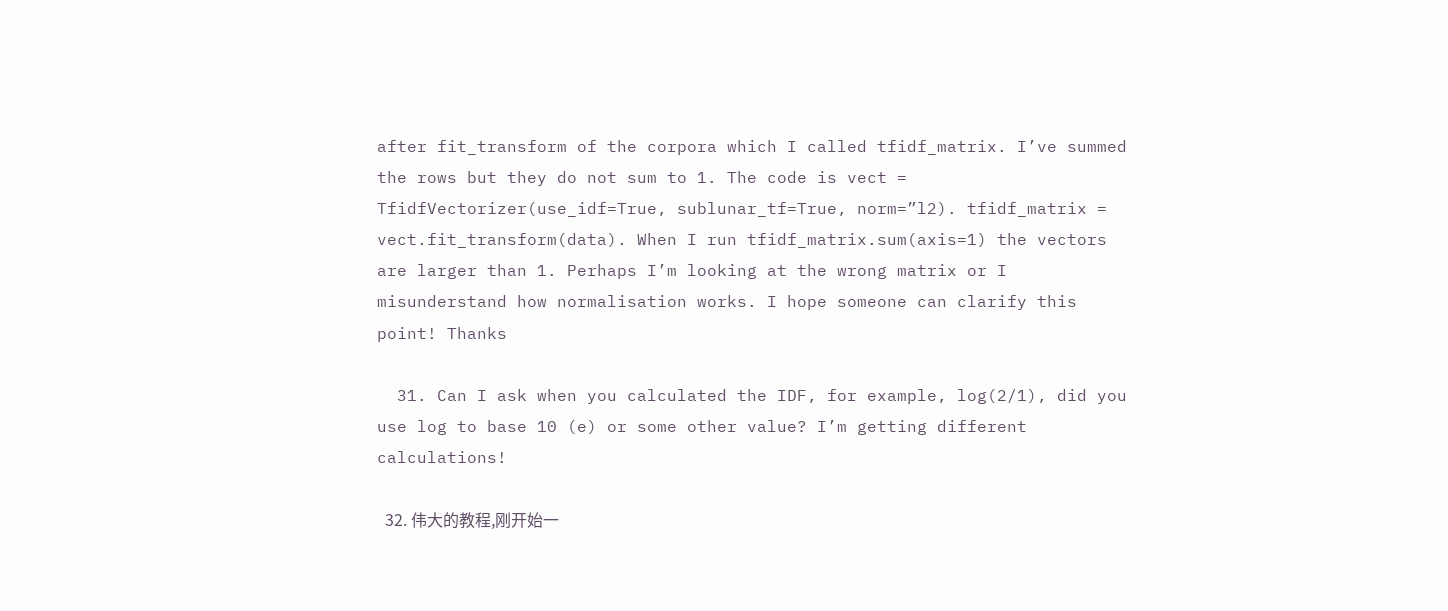after fit_transform of the corpora which I called tfidf_matrix. I’ve summed the rows but they do not sum to 1. The code is vect = TfidfVectorizer(use_idf=True, sublunar_tf=True, norm=”l2). tfidf_matrix = vect.fit_transform(data). When I run tfidf_matrix.sum(axis=1) the vectors are larger than 1. Perhaps I’m looking at the wrong matrix or I misunderstand how normalisation works. I hope someone can clarify this point! Thanks

  31. Can I ask when you calculated the IDF, for example, log(2/1), did you use log to base 10 (e) or some other value? I’m getting different calculations!

  32. 伟大的教程,刚开始一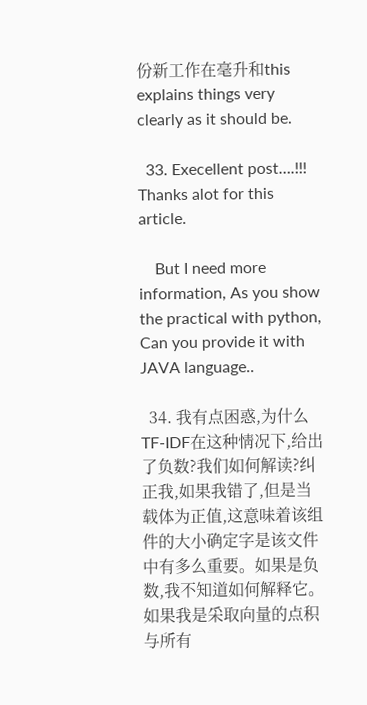份新工作在毫升和this explains things very clearly as it should be.

  33. Execellent post….!!! Thanks alot for this article.

    But I need more information, As you show the practical with python, Can you provide it with JAVA language..

  34. 我有点困惑,为什么TF-IDF在这种情况下,给出了负数?我们如何解读?纠正我,如果我错了,但是当载体为正值,这意味着该组件的大小确定字是该文件中有多么重要。如果是负数,我不知道如何解释它。如果我是采取向量的点积与所有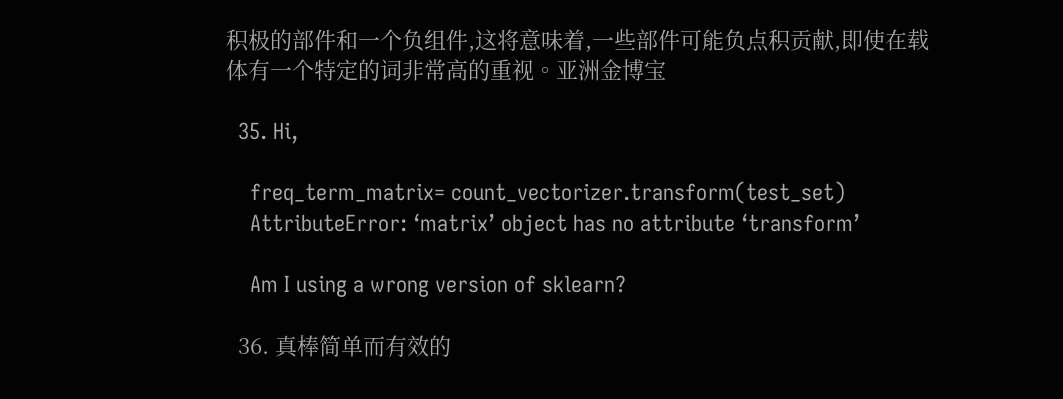积极的部件和一个负组件,这将意味着,一些部件可能负点积贡献,即使在载体有一个特定的词非常高的重视。亚洲金博宝

  35. Hi,

    freq_term_matrix= count_vectorizer.transform(test_set)
    AttributeError: ‘matrix’ object has no attribute ‘transform’

    Am I using a wrong version of sklearn?

  36. 真棒简单而有效的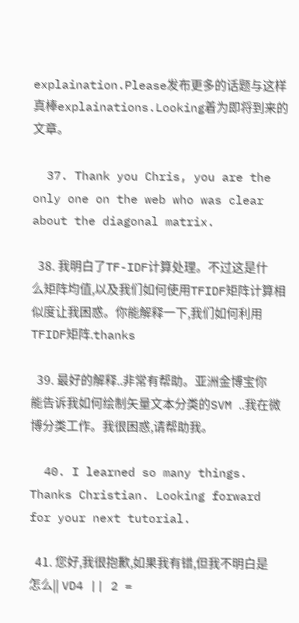explaination.Please发布更多的话题与这样真棒explainations.Looking着为即将到来的文章。

  37. Thank you Chris, you are the only one on the web who was clear about the diagonal matrix.

  38. 我明白了TF-IDF计算处理。不过这是什么矩阵均值,以及我们如何使用TFIDF矩阵计算相似度让我困惑。你能解释一下,我们如何利用TFIDF矩阵.thanks

  39. 最好的解释..非常有帮助。亚洲金博宝你能告诉我如何绘制矢量文本分类的SVM ..我在微博分类工作。我很困惑,请帮助我。

  40. I learned so many things. Thanks Christian. Looking forward for your next tutorial.

  41. 您好,我很抱歉,如果我有错,但我不明白是怎么|| VD4 || 2 =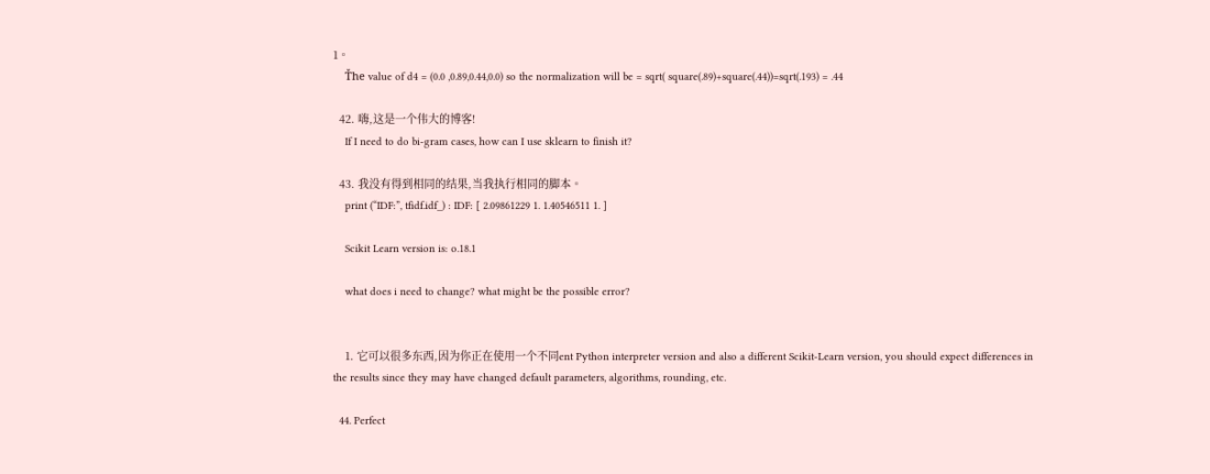1。
    Ťhe value of d4 = (0.0 ,0.89,0.44,0.0) so the normalization will be = sqrt( square(.89)+square(.44))=sqrt(.193) = .44

  42. 嗨,这是一个伟大的博客!
    If I need to do bi-gram cases, how can I use sklearn to finish it?

  43. 我没有得到相同的结果,当我执行相同的脚本。
    print (“IDF:”, tfidf.idf_) : IDF: [ 2.09861229 1. 1.40546511 1. ]

    Scikit Learn version is: o.18.1

    what does i need to change? what might be the possible error?


    1. 它可以很多东西,因为你正在使用一个不同ent Python interpreter version and also a different Scikit-Learn version, you should expect differences in the results since they may have changed default parameters, algorithms, rounding, etc.

  44. Perfect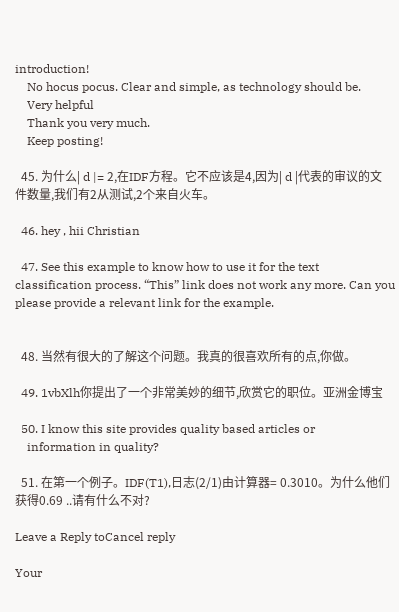introduction!
    No hocus pocus. Clear and simple, as technology should be.
    Very helpful
    Thank you very much.
    Keep posting!

  45. 为什么| d |= 2,在IDF方程。它不应该是4,因为| d |代表的审议的文件数量,我们有2从测试,2个来自火车。

  46. hey , hii Christian

  47. See this example to know how to use it for the text classification process. “This” link does not work any more. Can you please provide a relevant link for the example.


  48. 当然有很大的了解这个问题。我真的很喜欢所有的点,你做。

  49. 1vbXlh你提出了一个非常美妙的细节,欣赏它的职位。亚洲金博宝

  50. I know this site provides quality based articles or
    information in quality?

  51. 在第一个例子。IDF(T1),日志(2/1)由计算器= 0.3010。为什么他们获得0.69 ..请有什么不对?

Leave a Reply toCancel reply

Your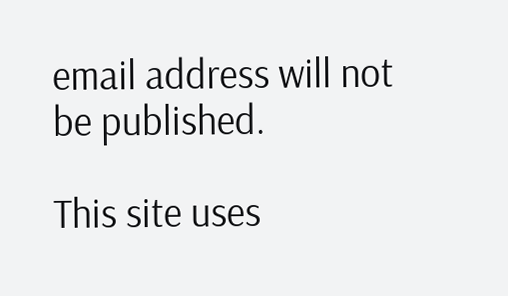email address will not be published.

This site uses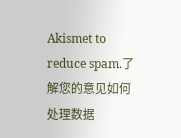Akismet to reduce spam.了解您的意见如何处理数据